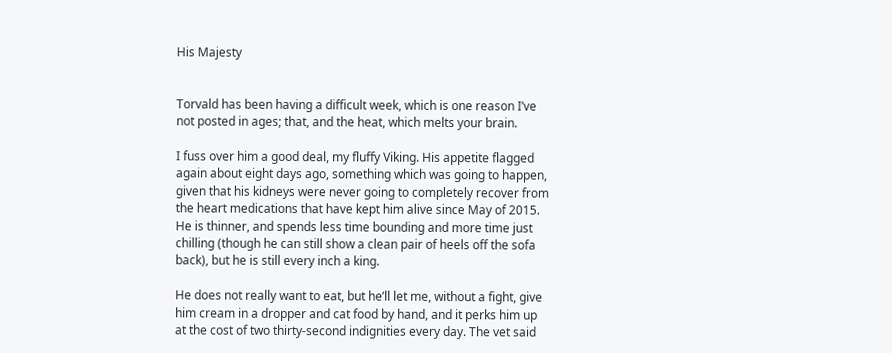His Majesty


Torvald has been having a difficult week, which is one reason I’ve not posted in ages; that, and the heat, which melts your brain.

I fuss over him a good deal, my fluffy Viking. His appetite flagged again about eight days ago, something which was going to happen, given that his kidneys were never going to completely recover from the heart medications that have kept him alive since May of 2015. He is thinner, and spends less time bounding and more time just chilling (though he can still show a clean pair of heels off the sofa back), but he is still every inch a king.

He does not really want to eat, but he’ll let me, without a fight, give him cream in a dropper and cat food by hand, and it perks him up at the cost of two thirty-second indignities every day. The vet said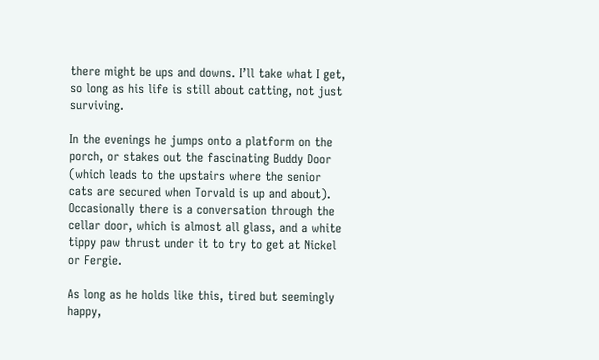there might be ups and downs. I’ll take what I get, so long as his life is still about catting, not just surviving.

In the evenings he jumps onto a platform on the porch, or stakes out the fascinating Buddy Door (which leads to the upstairs where the senior cats are secured when Torvald is up and about). Occasionally there is a conversation through the cellar door, which is almost all glass, and a white tippy paw thrust under it to try to get at Nickel or Fergie.

As long as he holds like this, tired but seemingly happy,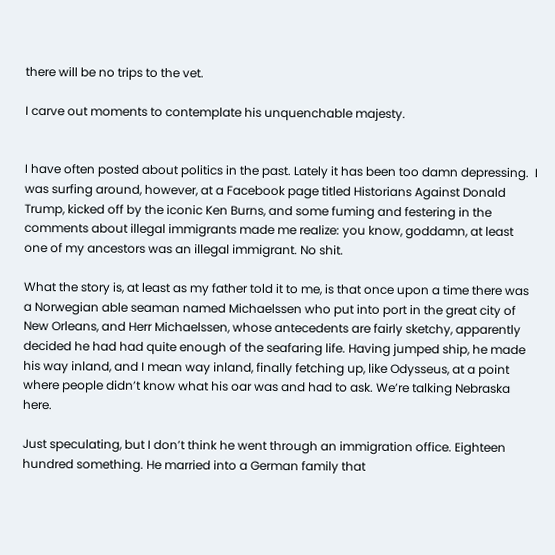there will be no trips to the vet.

I carve out moments to contemplate his unquenchable majesty.


I have often posted about politics in the past. Lately it has been too damn depressing.  I was surfing around, however, at a Facebook page titled Historians Against Donald Trump, kicked off by the iconic Ken Burns, and some fuming and festering in the comments about illegal immigrants made me realize: you know, goddamn, at least one of my ancestors was an illegal immigrant. No shit.

What the story is, at least as my father told it to me, is that once upon a time there was a Norwegian able seaman named Michaelssen who put into port in the great city of New Orleans, and Herr Michaelssen, whose antecedents are fairly sketchy, apparently decided he had had quite enough of the seafaring life. Having jumped ship, he made his way inland, and I mean way inland, finally fetching up, like Odysseus, at a point where people didn’t know what his oar was and had to ask. We’re talking Nebraska here.

Just speculating, but I don’t think he went through an immigration office. Eighteen hundred something. He married into a German family that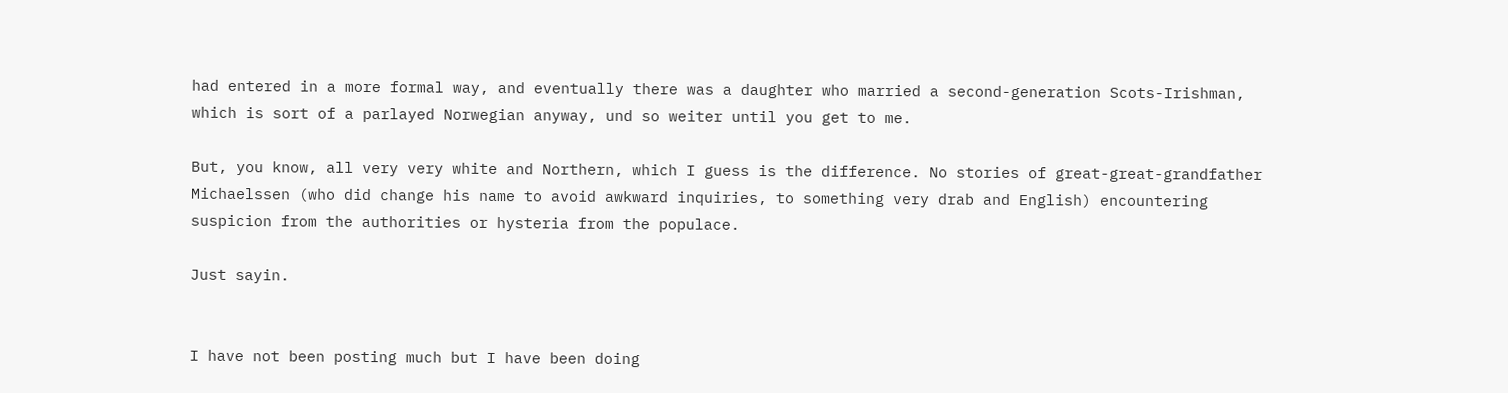had entered in a more formal way, and eventually there was a daughter who married a second-generation Scots-Irishman, which is sort of a parlayed Norwegian anyway, und so weiter until you get to me.

But, you know, all very very white and Northern, which I guess is the difference. No stories of great-great-grandfather Michaelssen (who did change his name to avoid awkward inquiries, to something very drab and English) encountering suspicion from the authorities or hysteria from the populace.

Just sayin.


I have not been posting much but I have been doing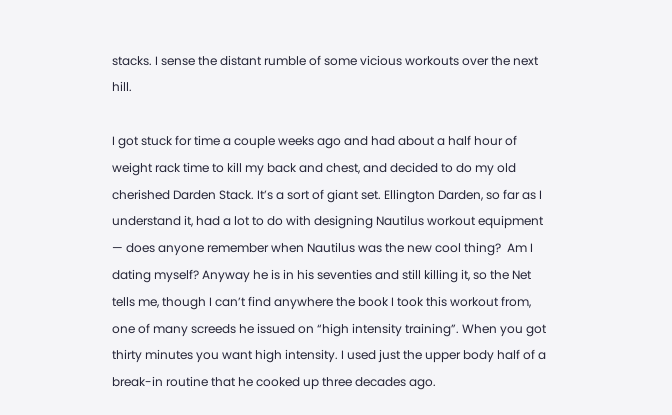stacks. I sense the distant rumble of some vicious workouts over the next hill.

I got stuck for time a couple weeks ago and had about a half hour of weight rack time to kill my back and chest, and decided to do my old cherished Darden Stack. It’s a sort of giant set. Ellington Darden, so far as I understand it, had a lot to do with designing Nautilus workout equipment — does anyone remember when Nautilus was the new cool thing?  Am I dating myself? Anyway he is in his seventies and still killing it, so the Net tells me, though I can’t find anywhere the book I took this workout from, one of many screeds he issued on “high intensity training”. When you got thirty minutes you want high intensity. I used just the upper body half of a break-in routine that he cooked up three decades ago.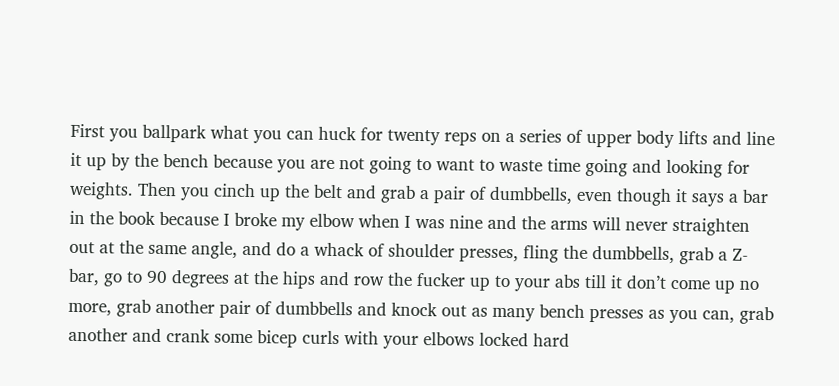First you ballpark what you can huck for twenty reps on a series of upper body lifts and line it up by the bench because you are not going to want to waste time going and looking for weights. Then you cinch up the belt and grab a pair of dumbbells, even though it says a bar in the book because I broke my elbow when I was nine and the arms will never straighten out at the same angle, and do a whack of shoulder presses, fling the dumbbells, grab a Z-bar, go to 90 degrees at the hips and row the fucker up to your abs till it don’t come up no more, grab another pair of dumbbells and knock out as many bench presses as you can, grab another and crank some bicep curls with your elbows locked hard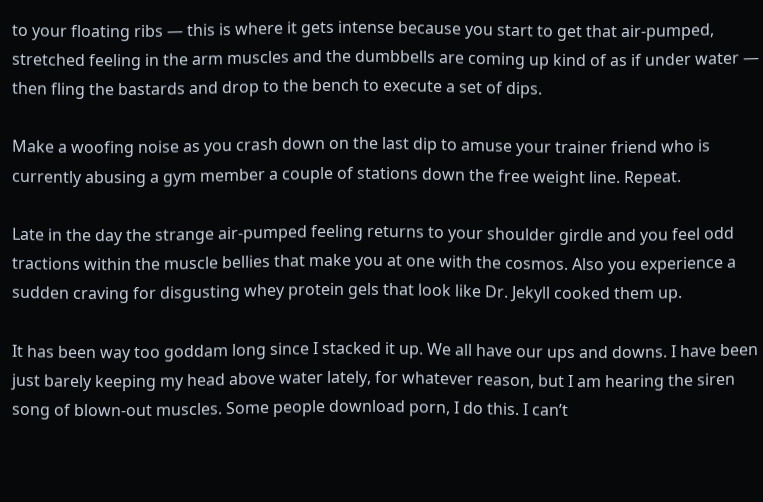to your floating ribs — this is where it gets intense because you start to get that air-pumped, stretched feeling in the arm muscles and the dumbbells are coming up kind of as if under water — then fling the bastards and drop to the bench to execute a set of dips.

Make a woofing noise as you crash down on the last dip to amuse your trainer friend who is currently abusing a gym member a couple of stations down the free weight line. Repeat.

Late in the day the strange air-pumped feeling returns to your shoulder girdle and you feel odd tractions within the muscle bellies that make you at one with the cosmos. Also you experience a sudden craving for disgusting whey protein gels that look like Dr. Jekyll cooked them up.

It has been way too goddam long since I stacked it up. We all have our ups and downs. I have been just barely keeping my head above water lately, for whatever reason, but I am hearing the siren song of blown-out muscles. Some people download porn, I do this. I can’t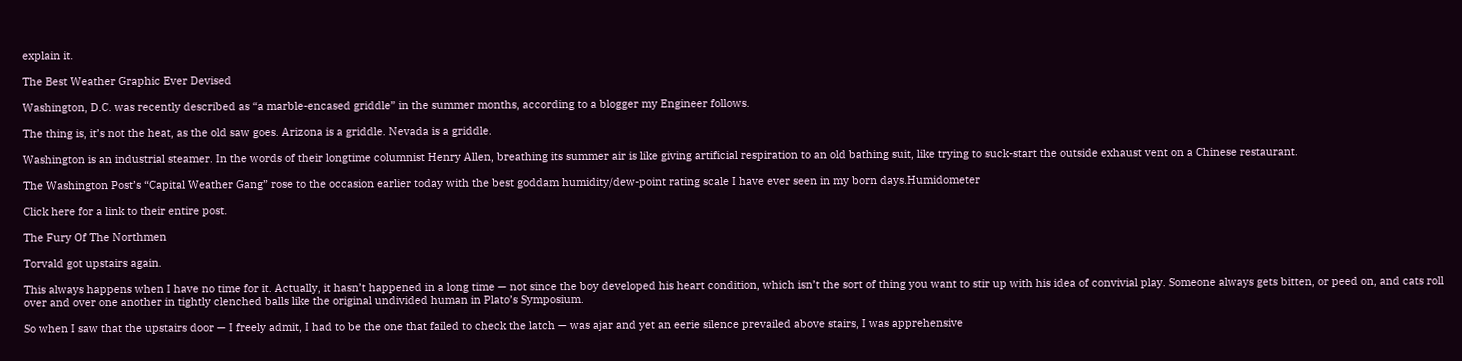explain it.

The Best Weather Graphic Ever Devised

Washington, D.C. was recently described as “a marble-encased griddle” in the summer months, according to a blogger my Engineer follows.

The thing is, it’s not the heat, as the old saw goes. Arizona is a griddle. Nevada is a griddle.

Washington is an industrial steamer. In the words of their longtime columnist Henry Allen, breathing its summer air is like giving artificial respiration to an old bathing suit, like trying to suck-start the outside exhaust vent on a Chinese restaurant.

The Washington Post’s “Capital Weather Gang” rose to the occasion earlier today with the best goddam humidity/dew-point rating scale I have ever seen in my born days.Humidometer

Click here for a link to their entire post.

The Fury Of The Northmen

Torvald got upstairs again.

This always happens when I have no time for it. Actually, it hasn’t happened in a long time — not since the boy developed his heart condition, which isn’t the sort of thing you want to stir up with his idea of convivial play. Someone always gets bitten, or peed on, and cats roll over and over one another in tightly clenched balls like the original undivided human in Plato’s Symposium.

So when I saw that the upstairs door — I freely admit, I had to be the one that failed to check the latch — was ajar and yet an eerie silence prevailed above stairs, I was apprehensive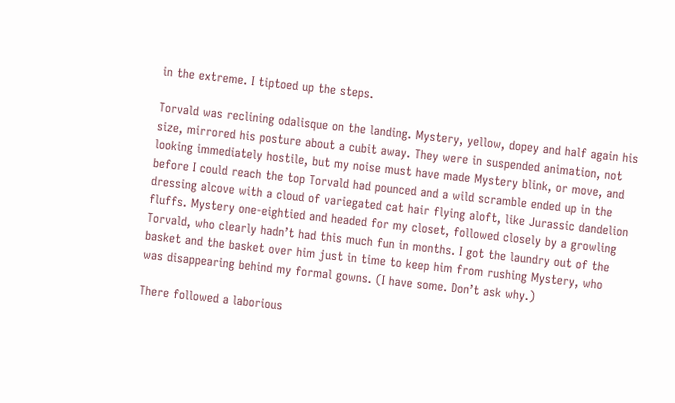in the extreme. I tiptoed up the steps.

Torvald was reclining odalisque on the landing. Mystery, yellow, dopey and half again his size, mirrored his posture about a cubit away. They were in suspended animation, not looking immediately hostile, but my noise must have made Mystery blink, or move, and before I could reach the top Torvald had pounced and a wild scramble ended up in the dressing alcove with a cloud of variegated cat hair flying aloft, like Jurassic dandelion fluffs. Mystery one-eightied and headed for my closet, followed closely by a growling Torvald, who clearly hadn’t had this much fun in months. I got the laundry out of the basket and the basket over him just in time to keep him from rushing Mystery, who was disappearing behind my formal gowns. (I have some. Don’t ask why.)

There followed a laborious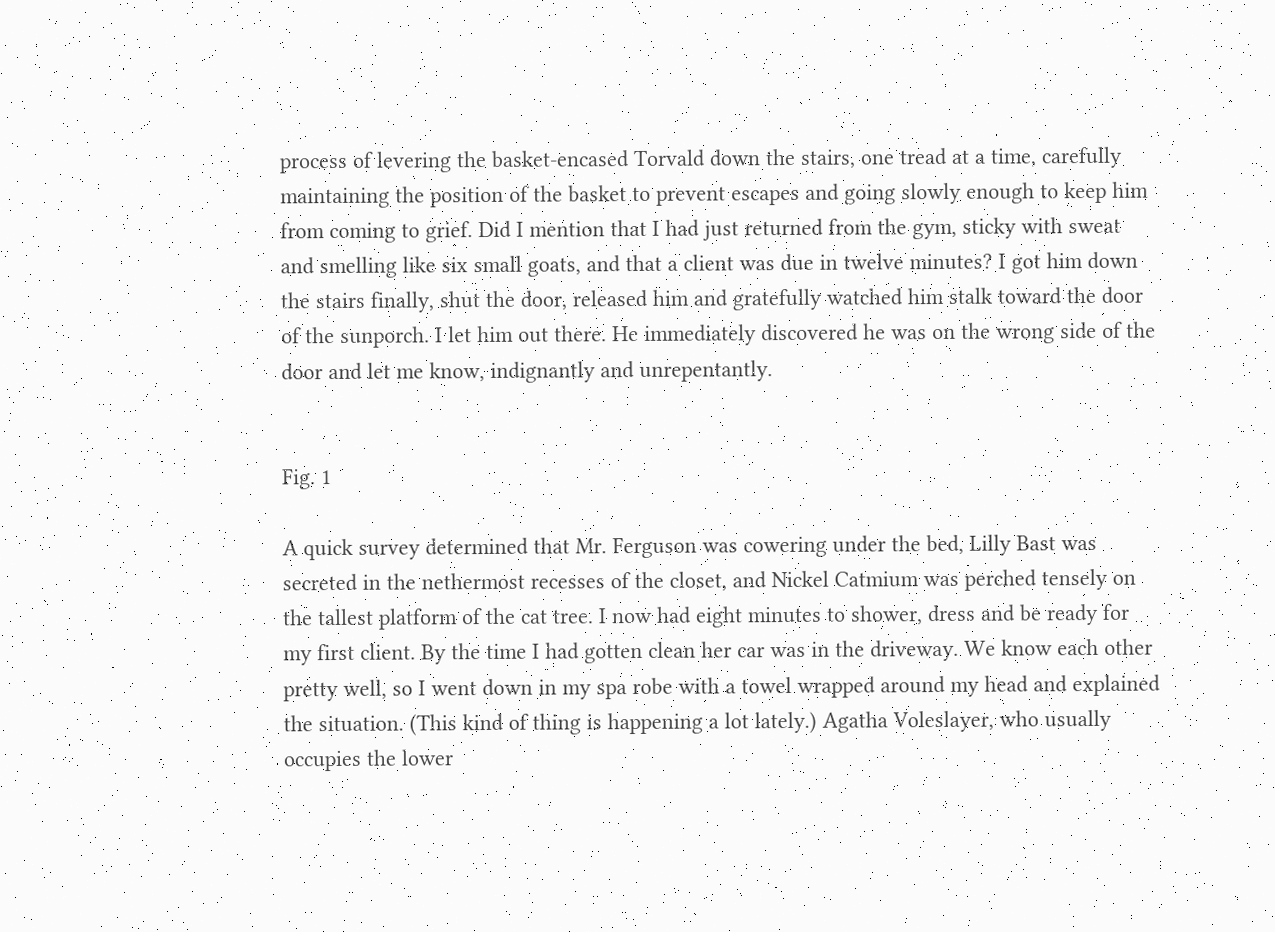process of levering the basket-encased Torvald down the stairs, one tread at a time, carefully maintaining the position of the basket to prevent escapes and going slowly enough to keep him from coming to grief. Did I mention that I had just returned from the gym, sticky with sweat and smelling like six small goats, and that a client was due in twelve minutes? I got him down the stairs finally, shut the door, released him and gratefully watched him stalk toward the door of the sunporch. I let him out there. He immediately discovered he was on the wrong side of the door and let me know, indignantly and unrepentantly.


Fig. 1

A quick survey determined that Mr. Ferguson was cowering under the bed, Lilly Bast was secreted in the nethermost recesses of the closet, and Nickel Catmium was perched tensely on the tallest platform of the cat tree. I now had eight minutes to shower, dress and be ready for my first client. By the time I had gotten clean her car was in the driveway. We know each other pretty well, so I went down in my spa robe with a towel wrapped around my head and explained the situation. (This kind of thing is happening a lot lately.) Agatha Voleslayer, who usually occupies the lower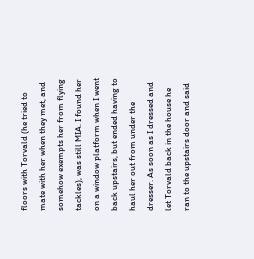floors with Torvald (he tried to mate with her when they met, and somehow exempts her from flying tackles), was still MIA. I found her on a window platform when I went back upstairs, but ended having to haul her out from under the dresser. As soon as I dressed and let Torvald back in the house he ran to the upstairs door and said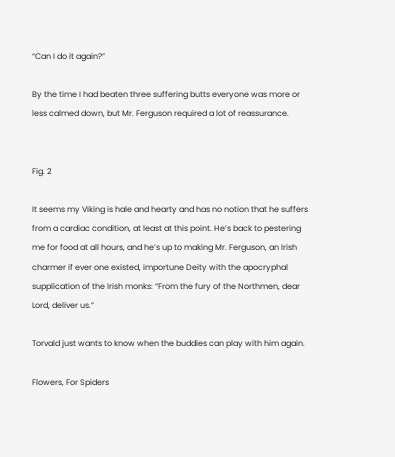“Can I do it again?”

By the time I had beaten three suffering butts everyone was more or less calmed down, but Mr. Ferguson required a lot of reassurance.


Fig. 2

It seems my Viking is hale and hearty and has no notion that he suffers from a cardiac condition, at least at this point. He’s back to pestering me for food at all hours, and he’s up to making Mr. Ferguson, an Irish charmer if ever one existed, importune Deity with the apocryphal supplication of the Irish monks: “From the fury of the Northmen, dear Lord, deliver us.”

Torvald just wants to know when the buddies can play with him again.

Flowers, For Spiders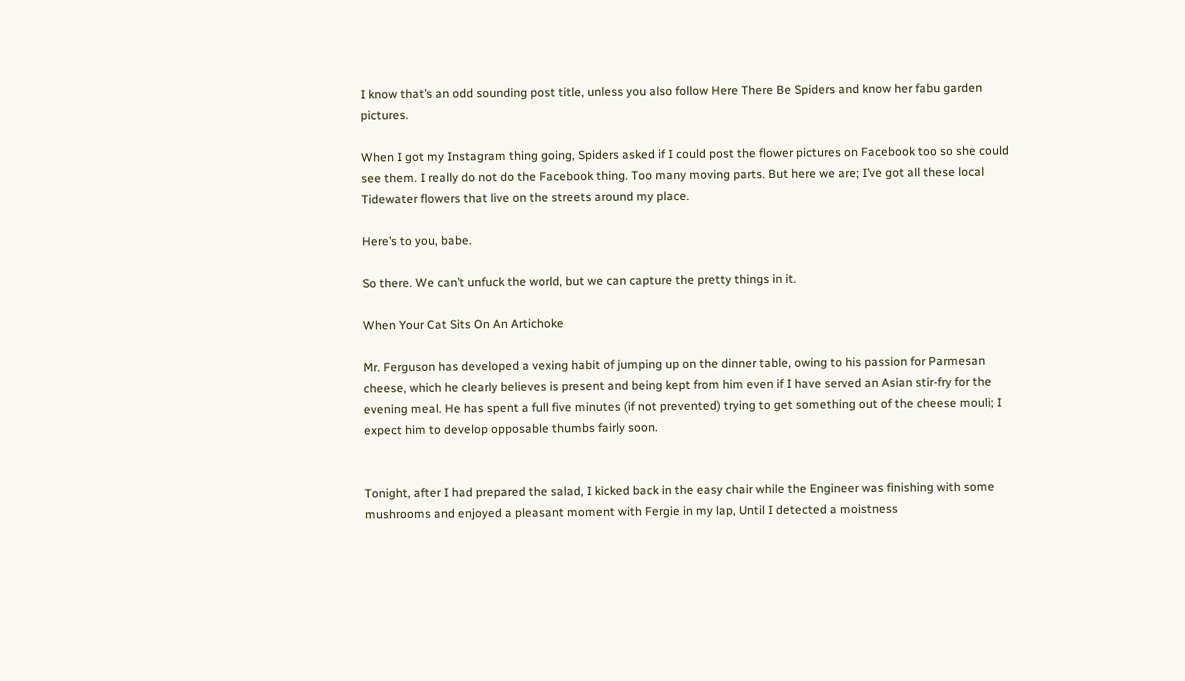I know that’s an odd sounding post title, unless you also follow Here There Be Spiders and know her fabu garden pictures.

When I got my Instagram thing going, Spiders asked if I could post the flower pictures on Facebook too so she could see them. I really do not do the Facebook thing. Too many moving parts. But here we are; I’ve got all these local Tidewater flowers that live on the streets around my place.

Here’s to you, babe.

So there. We can’t unfuck the world, but we can capture the pretty things in it.

When Your Cat Sits On An Artichoke

Mr. Ferguson has developed a vexing habit of jumping up on the dinner table, owing to his passion for Parmesan cheese, which he clearly believes is present and being kept from him even if I have served an Asian stir-fry for the evening meal. He has spent a full five minutes (if not prevented) trying to get something out of the cheese mouli; I expect him to develop opposable thumbs fairly soon.


Tonight, after I had prepared the salad, I kicked back in the easy chair while the Engineer was finishing with some mushrooms and enjoyed a pleasant moment with Fergie in my lap, Until I detected a moistness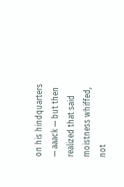on his hindquarters — aaack — but then realized that said moistness whiffed, not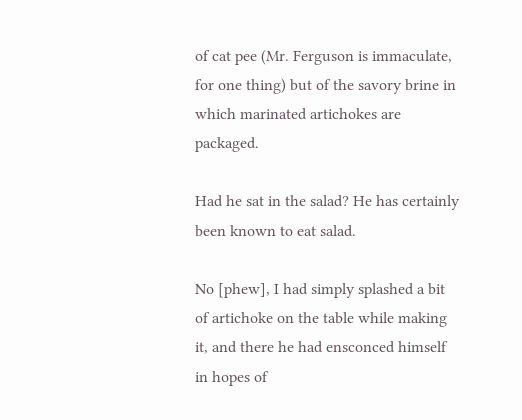of cat pee (Mr. Ferguson is immaculate, for one thing) but of the savory brine in which marinated artichokes are packaged.

Had he sat in the salad? He has certainly been known to eat salad.

No [phew], I had simply splashed a bit of artichoke on the table while making it, and there he had ensconced himself in hopes of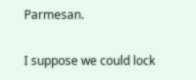Parmesan.

I suppose we could lock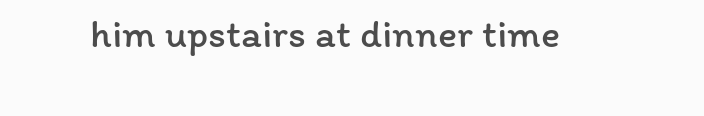him upstairs at dinner time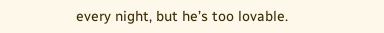every night, but he’s too lovable.